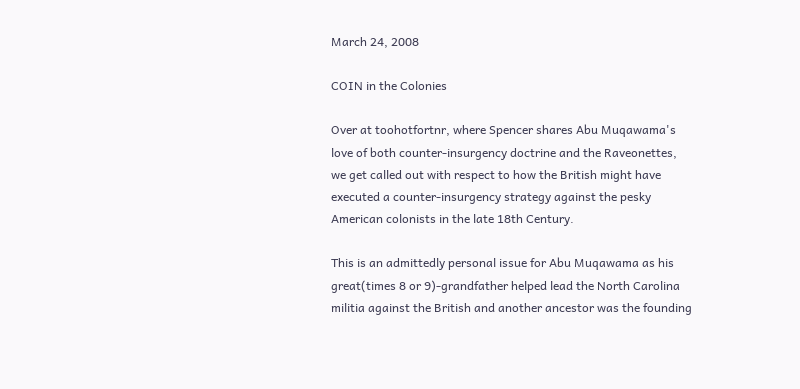March 24, 2008

COIN in the Colonies

Over at toohotfortnr, where Spencer shares Abu Muqawama's love of both counter-insurgency doctrine and the Raveonettes, we get called out with respect to how the British might have executed a counter-insurgency strategy against the pesky American colonists in the late 18th Century.

This is an admittedly personal issue for Abu Muqawama as his great(times 8 or 9)-grandfather helped lead the North Carolina militia against the British and another ancestor was the founding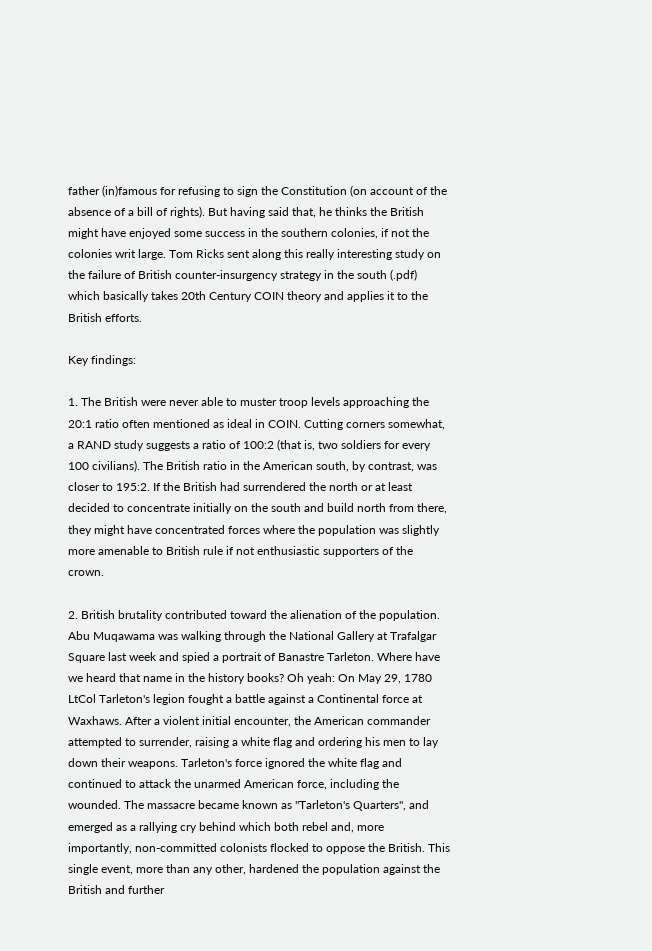father (in)famous for refusing to sign the Constitution (on account of the absence of a bill of rights). But having said that, he thinks the British might have enjoyed some success in the southern colonies, if not the colonies writ large. Tom Ricks sent along this really interesting study on the failure of British counter-insurgency strategy in the south (.pdf) which basically takes 20th Century COIN theory and applies it to the British efforts.

Key findings:

1. The British were never able to muster troop levels approaching the 20:1 ratio often mentioned as ideal in COIN. Cutting corners somewhat, a RAND study suggests a ratio of 100:2 (that is, two soldiers for every 100 civilians). The British ratio in the American south, by contrast, was closer to 195:2. If the British had surrendered the north or at least decided to concentrate initially on the south and build north from there, they might have concentrated forces where the population was slightly more amenable to British rule if not enthusiastic supporters of the crown.

2. British brutality contributed toward the alienation of the population. Abu Muqawama was walking through the National Gallery at Trafalgar Square last week and spied a portrait of Banastre Tarleton. Where have we heard that name in the history books? Oh yeah: On May 29, 1780 LtCol Tarleton's legion fought a battle against a Continental force at Waxhaws. After a violent initial encounter, the American commander attempted to surrender, raising a white flag and ordering his men to lay down their weapons. Tarleton's force ignored the white flag and continued to attack the unarmed American force, including the wounded. The massacre became known as "Tarleton's Quarters", and emerged as a rallying cry behind which both rebel and, more importantly, non-committed colonists flocked to oppose the British. This single event, more than any other, hardened the population against the British and further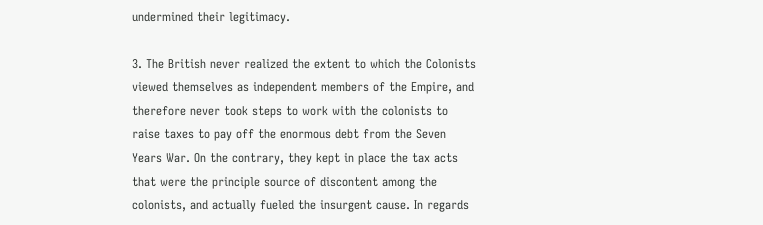undermined their legitimacy.

3. The British never realized the extent to which the Colonists viewed themselves as independent members of the Empire, and therefore never took steps to work with the colonists to raise taxes to pay off the enormous debt from the Seven Years War. On the contrary, they kept in place the tax acts that were the principle source of discontent among the colonists, and actually fueled the insurgent cause. In regards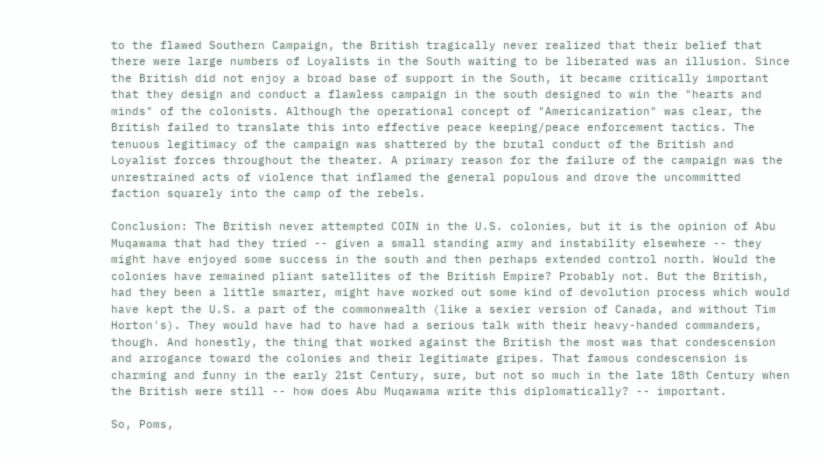to the flawed Southern Campaign, the British tragically never realized that their belief that there were large numbers of Loyalists in the South waiting to be liberated was an illusion. Since the British did not enjoy a broad base of support in the South, it became critically important that they design and conduct a flawless campaign in the south designed to win the "hearts and minds" of the colonists. Although the operational concept of "Americanization" was clear, the British failed to translate this into effective peace keeping/peace enforcement tactics. The tenuous legitimacy of the campaign was shattered by the brutal conduct of the British and Loyalist forces throughout the theater. A primary reason for the failure of the campaign was the unrestrained acts of violence that inflamed the general populous and drove the uncommitted faction squarely into the camp of the rebels.

Conclusion: The British never attempted COIN in the U.S. colonies, but it is the opinion of Abu Muqawama that had they tried -- given a small standing army and instability elsewhere -- they might have enjoyed some success in the south and then perhaps extended control north. Would the colonies have remained pliant satellites of the British Empire? Probably not. But the British, had they been a little smarter, might have worked out some kind of devolution process which would have kept the U.S. a part of the commonwealth (like a sexier version of Canada, and without Tim Horton's). They would have had to have had a serious talk with their heavy-handed commanders, though. And honestly, the thing that worked against the British the most was that condescension and arrogance toward the colonies and their legitimate gripes. That famous condescension is charming and funny in the early 21st Century, sure, but not so much in the late 18th Century when the British were still -- how does Abu Muqawama write this diplomatically? -- important.

So, Poms,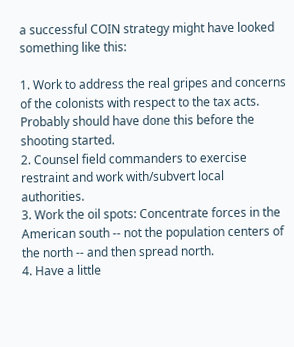a successful COIN strategy might have looked something like this:

1. Work to address the real gripes and concerns of the colonists with respect to the tax acts. Probably should have done this before the shooting started.
2. Counsel field commanders to exercise restraint and work with/subvert local authorities.
3. Work the oil spots: Concentrate forces in the American south -- not the population centers of the north -- and then spread north.
4. Have a little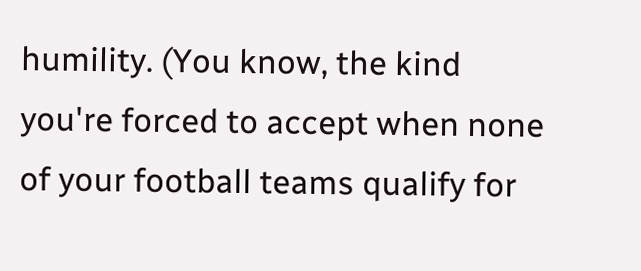humility. (You know, the kind you're forced to accept when none of your football teams qualify for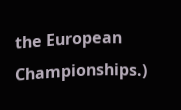the European Championships.)